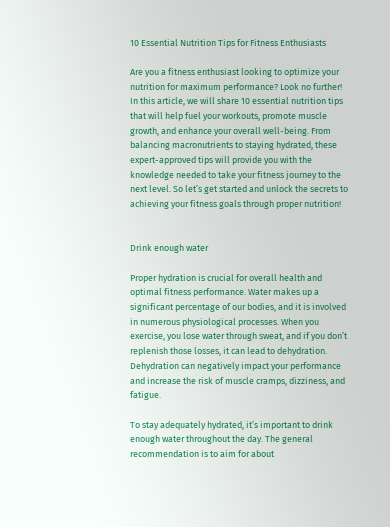10 Essential Nutrition Tips for Fitness Enthusiasts

Are you a fitness enthusiast looking to optimize your nutrition for maximum performance? Look no further! In this article, we will share 10 essential nutrition tips that will help fuel your workouts, promote muscle growth, and enhance your overall well-being. From balancing macronutrients to staying hydrated, these expert-approved tips will provide you with the knowledge needed to take your fitness journey to the next level. So let’s get started and unlock the secrets to achieving your fitness goals through proper nutrition!


Drink enough water

Proper hydration is crucial for overall health and optimal fitness performance. Water makes up a significant percentage of our bodies, and it is involved in numerous physiological processes. When you exercise, you lose water through sweat, and if you don’t replenish those losses, it can lead to dehydration. Dehydration can negatively impact your performance and increase the risk of muscle cramps, dizziness, and fatigue.

To stay adequately hydrated, it’s important to drink enough water throughout the day. The general recommendation is to aim for about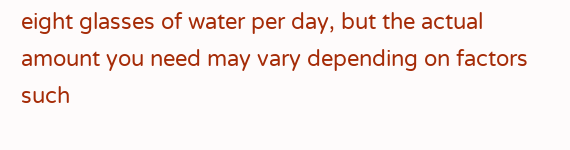eight glasses of water per day, but the actual amount you need may vary depending on factors such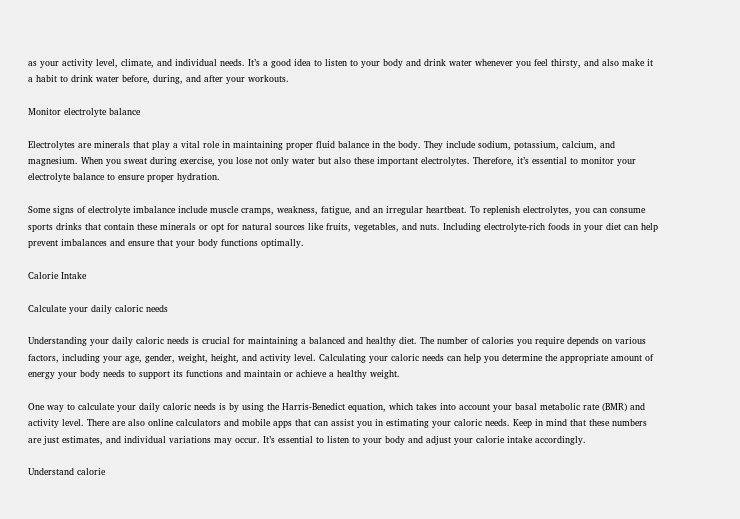as your activity level, climate, and individual needs. It’s a good idea to listen to your body and drink water whenever you feel thirsty, and also make it a habit to drink water before, during, and after your workouts.

Monitor electrolyte balance

Electrolytes are minerals that play a vital role in maintaining proper fluid balance in the body. They include sodium, potassium, calcium, and magnesium. When you sweat during exercise, you lose not only water but also these important electrolytes. Therefore, it’s essential to monitor your electrolyte balance to ensure proper hydration.

Some signs of electrolyte imbalance include muscle cramps, weakness, fatigue, and an irregular heartbeat. To replenish electrolytes, you can consume sports drinks that contain these minerals or opt for natural sources like fruits, vegetables, and nuts. Including electrolyte-rich foods in your diet can help prevent imbalances and ensure that your body functions optimally.

Calorie Intake

Calculate your daily caloric needs

Understanding your daily caloric needs is crucial for maintaining a balanced and healthy diet. The number of calories you require depends on various factors, including your age, gender, weight, height, and activity level. Calculating your caloric needs can help you determine the appropriate amount of energy your body needs to support its functions and maintain or achieve a healthy weight.

One way to calculate your daily caloric needs is by using the Harris-Benedict equation, which takes into account your basal metabolic rate (BMR) and activity level. There are also online calculators and mobile apps that can assist you in estimating your caloric needs. Keep in mind that these numbers are just estimates, and individual variations may occur. It’s essential to listen to your body and adjust your calorie intake accordingly.

Understand calorie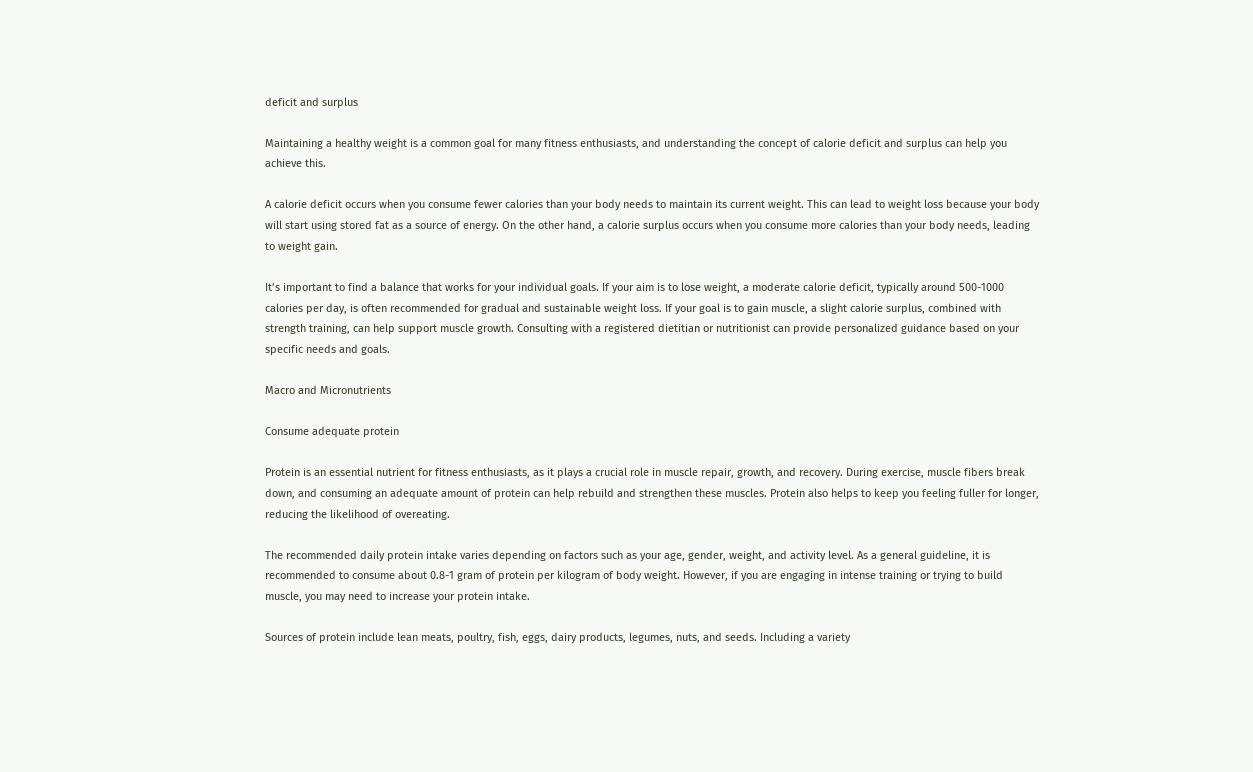deficit and surplus

Maintaining a healthy weight is a common goal for many fitness enthusiasts, and understanding the concept of calorie deficit and surplus can help you achieve this.

A calorie deficit occurs when you consume fewer calories than your body needs to maintain its current weight. This can lead to weight loss because your body will start using stored fat as a source of energy. On the other hand, a calorie surplus occurs when you consume more calories than your body needs, leading to weight gain.

It’s important to find a balance that works for your individual goals. If your aim is to lose weight, a moderate calorie deficit, typically around 500-1000 calories per day, is often recommended for gradual and sustainable weight loss. If your goal is to gain muscle, a slight calorie surplus, combined with strength training, can help support muscle growth. Consulting with a registered dietitian or nutritionist can provide personalized guidance based on your specific needs and goals.

Macro and Micronutrients

Consume adequate protein

Protein is an essential nutrient for fitness enthusiasts, as it plays a crucial role in muscle repair, growth, and recovery. During exercise, muscle fibers break down, and consuming an adequate amount of protein can help rebuild and strengthen these muscles. Protein also helps to keep you feeling fuller for longer, reducing the likelihood of overeating.

The recommended daily protein intake varies depending on factors such as your age, gender, weight, and activity level. As a general guideline, it is recommended to consume about 0.8-1 gram of protein per kilogram of body weight. However, if you are engaging in intense training or trying to build muscle, you may need to increase your protein intake.

Sources of protein include lean meats, poultry, fish, eggs, dairy products, legumes, nuts, and seeds. Including a variety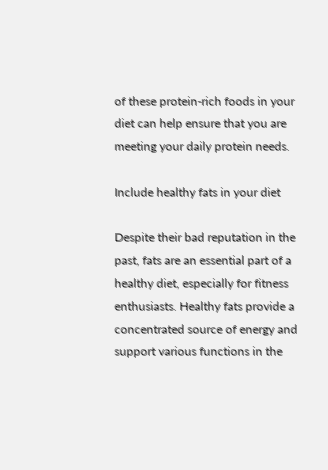of these protein-rich foods in your diet can help ensure that you are meeting your daily protein needs.

Include healthy fats in your diet

Despite their bad reputation in the past, fats are an essential part of a healthy diet, especially for fitness enthusiasts. Healthy fats provide a concentrated source of energy and support various functions in the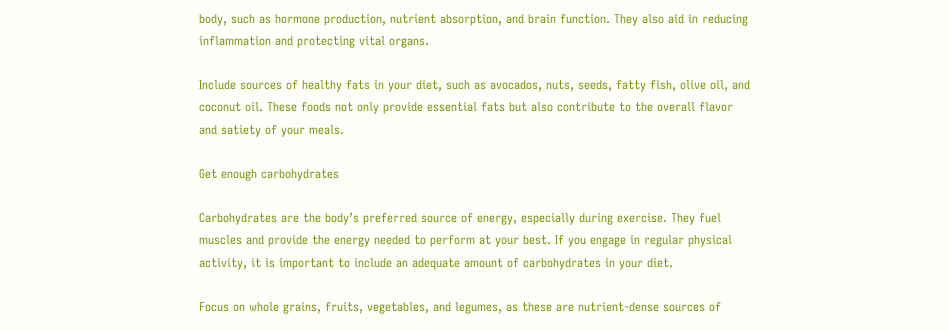body, such as hormone production, nutrient absorption, and brain function. They also aid in reducing inflammation and protecting vital organs.

Include sources of healthy fats in your diet, such as avocados, nuts, seeds, fatty fish, olive oil, and coconut oil. These foods not only provide essential fats but also contribute to the overall flavor and satiety of your meals.

Get enough carbohydrates

Carbohydrates are the body’s preferred source of energy, especially during exercise. They fuel muscles and provide the energy needed to perform at your best. If you engage in regular physical activity, it is important to include an adequate amount of carbohydrates in your diet.

Focus on whole grains, fruits, vegetables, and legumes, as these are nutrient-dense sources of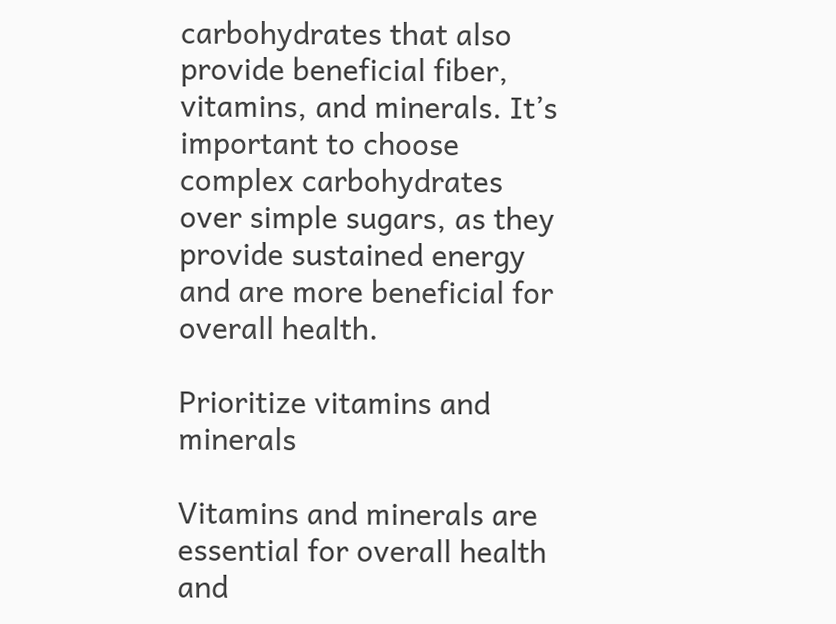carbohydrates that also provide beneficial fiber, vitamins, and minerals. It’s important to choose complex carbohydrates over simple sugars, as they provide sustained energy and are more beneficial for overall health.

Prioritize vitamins and minerals

Vitamins and minerals are essential for overall health and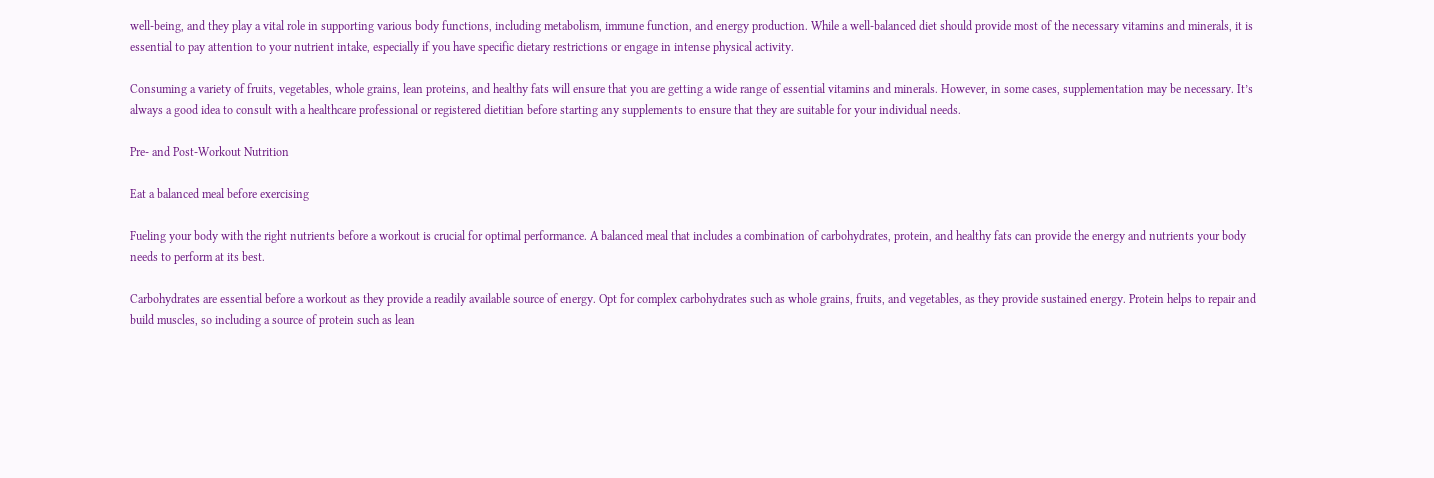well-being, and they play a vital role in supporting various body functions, including metabolism, immune function, and energy production. While a well-balanced diet should provide most of the necessary vitamins and minerals, it is essential to pay attention to your nutrient intake, especially if you have specific dietary restrictions or engage in intense physical activity.

Consuming a variety of fruits, vegetables, whole grains, lean proteins, and healthy fats will ensure that you are getting a wide range of essential vitamins and minerals. However, in some cases, supplementation may be necessary. It’s always a good idea to consult with a healthcare professional or registered dietitian before starting any supplements to ensure that they are suitable for your individual needs.

Pre- and Post-Workout Nutrition

Eat a balanced meal before exercising

Fueling your body with the right nutrients before a workout is crucial for optimal performance. A balanced meal that includes a combination of carbohydrates, protein, and healthy fats can provide the energy and nutrients your body needs to perform at its best.

Carbohydrates are essential before a workout as they provide a readily available source of energy. Opt for complex carbohydrates such as whole grains, fruits, and vegetables, as they provide sustained energy. Protein helps to repair and build muscles, so including a source of protein such as lean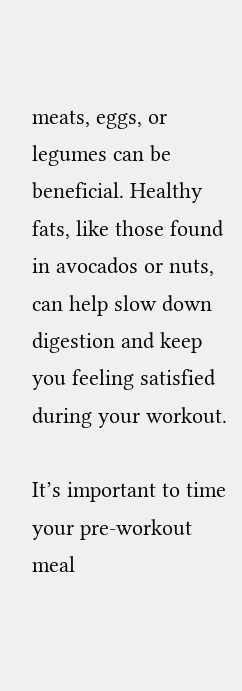meats, eggs, or legumes can be beneficial. Healthy fats, like those found in avocados or nuts, can help slow down digestion and keep you feeling satisfied during your workout.

It’s important to time your pre-workout meal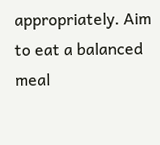appropriately. Aim to eat a balanced meal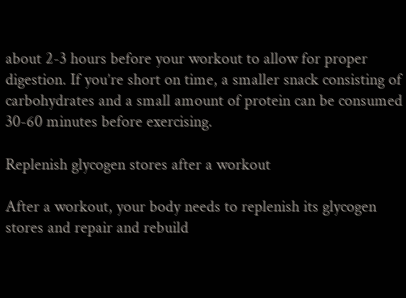about 2-3 hours before your workout to allow for proper digestion. If you’re short on time, a smaller snack consisting of carbohydrates and a small amount of protein can be consumed 30-60 minutes before exercising.

Replenish glycogen stores after a workout

After a workout, your body needs to replenish its glycogen stores and repair and rebuild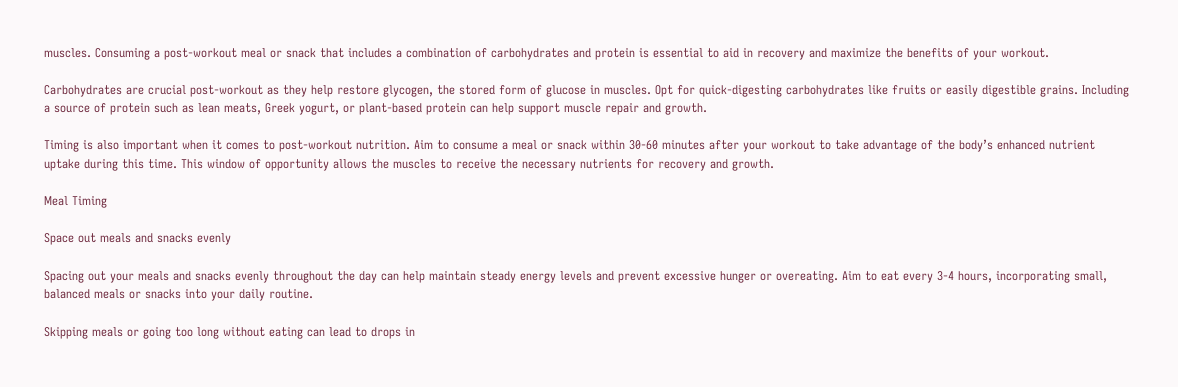muscles. Consuming a post-workout meal or snack that includes a combination of carbohydrates and protein is essential to aid in recovery and maximize the benefits of your workout.

Carbohydrates are crucial post-workout as they help restore glycogen, the stored form of glucose in muscles. Opt for quick-digesting carbohydrates like fruits or easily digestible grains. Including a source of protein such as lean meats, Greek yogurt, or plant-based protein can help support muscle repair and growth.

Timing is also important when it comes to post-workout nutrition. Aim to consume a meal or snack within 30-60 minutes after your workout to take advantage of the body’s enhanced nutrient uptake during this time. This window of opportunity allows the muscles to receive the necessary nutrients for recovery and growth.

Meal Timing

Space out meals and snacks evenly

Spacing out your meals and snacks evenly throughout the day can help maintain steady energy levels and prevent excessive hunger or overeating. Aim to eat every 3-4 hours, incorporating small, balanced meals or snacks into your daily routine.

Skipping meals or going too long without eating can lead to drops in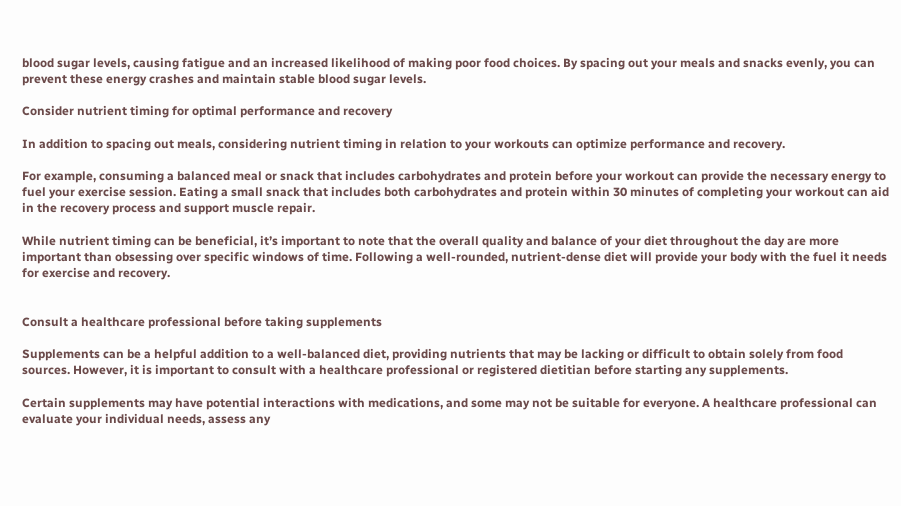blood sugar levels, causing fatigue and an increased likelihood of making poor food choices. By spacing out your meals and snacks evenly, you can prevent these energy crashes and maintain stable blood sugar levels.

Consider nutrient timing for optimal performance and recovery

In addition to spacing out meals, considering nutrient timing in relation to your workouts can optimize performance and recovery.

For example, consuming a balanced meal or snack that includes carbohydrates and protein before your workout can provide the necessary energy to fuel your exercise session. Eating a small snack that includes both carbohydrates and protein within 30 minutes of completing your workout can aid in the recovery process and support muscle repair.

While nutrient timing can be beneficial, it’s important to note that the overall quality and balance of your diet throughout the day are more important than obsessing over specific windows of time. Following a well-rounded, nutrient-dense diet will provide your body with the fuel it needs for exercise and recovery.


Consult a healthcare professional before taking supplements

Supplements can be a helpful addition to a well-balanced diet, providing nutrients that may be lacking or difficult to obtain solely from food sources. However, it is important to consult with a healthcare professional or registered dietitian before starting any supplements.

Certain supplements may have potential interactions with medications, and some may not be suitable for everyone. A healthcare professional can evaluate your individual needs, assess any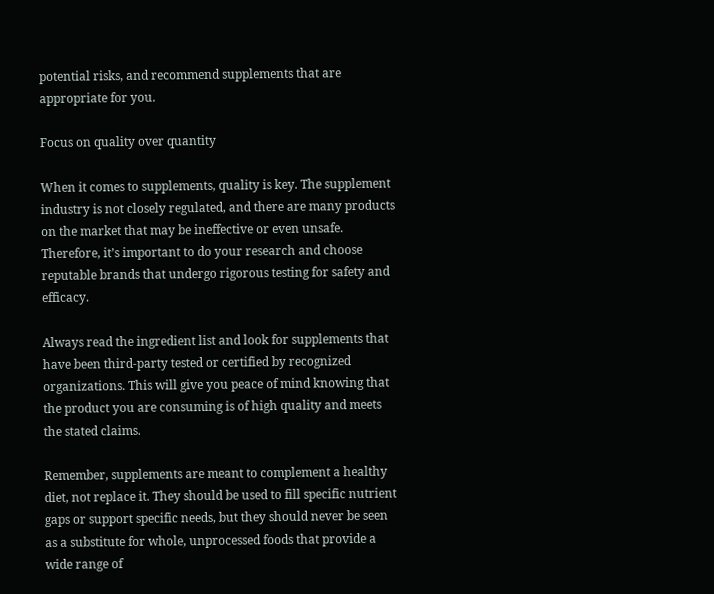potential risks, and recommend supplements that are appropriate for you.

Focus on quality over quantity

When it comes to supplements, quality is key. The supplement industry is not closely regulated, and there are many products on the market that may be ineffective or even unsafe. Therefore, it’s important to do your research and choose reputable brands that undergo rigorous testing for safety and efficacy.

Always read the ingredient list and look for supplements that have been third-party tested or certified by recognized organizations. This will give you peace of mind knowing that the product you are consuming is of high quality and meets the stated claims.

Remember, supplements are meant to complement a healthy diet, not replace it. They should be used to fill specific nutrient gaps or support specific needs, but they should never be seen as a substitute for whole, unprocessed foods that provide a wide range of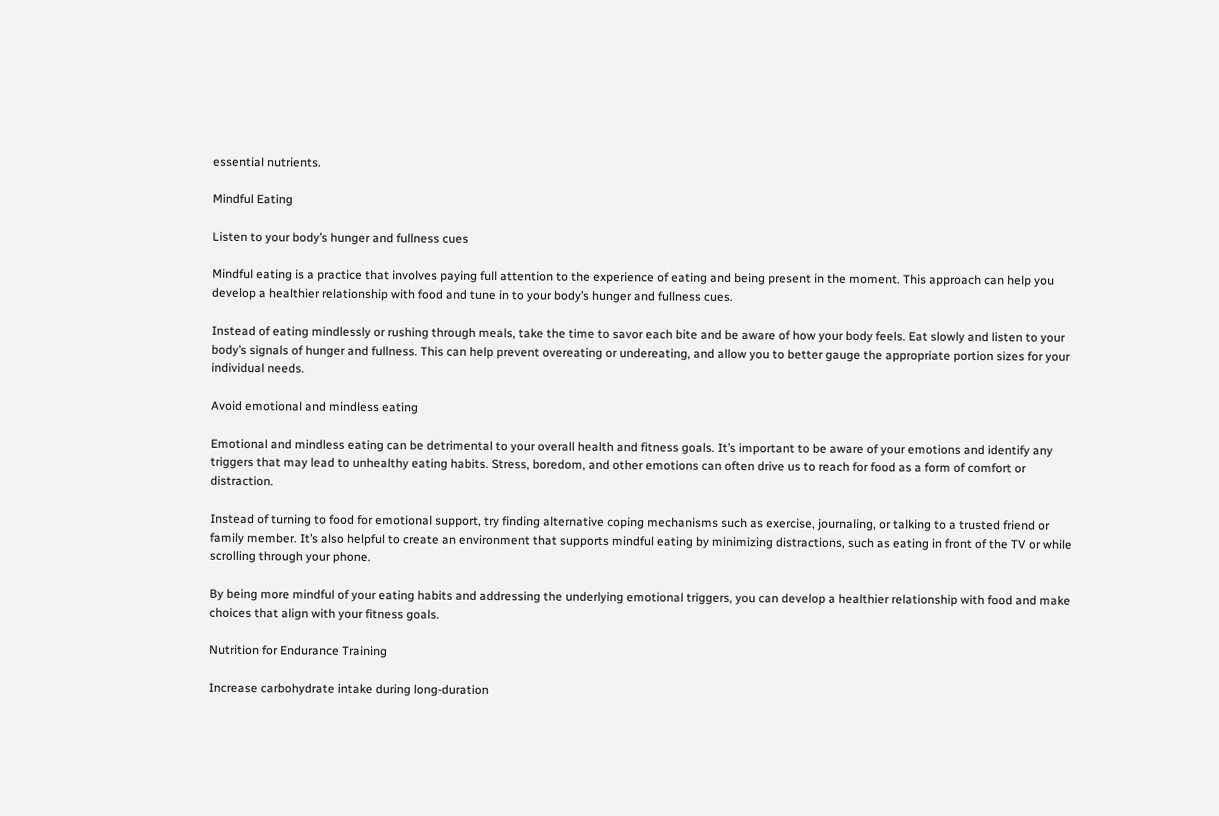essential nutrients.

Mindful Eating

Listen to your body’s hunger and fullness cues

Mindful eating is a practice that involves paying full attention to the experience of eating and being present in the moment. This approach can help you develop a healthier relationship with food and tune in to your body’s hunger and fullness cues.

Instead of eating mindlessly or rushing through meals, take the time to savor each bite and be aware of how your body feels. Eat slowly and listen to your body’s signals of hunger and fullness. This can help prevent overeating or undereating, and allow you to better gauge the appropriate portion sizes for your individual needs.

Avoid emotional and mindless eating

Emotional and mindless eating can be detrimental to your overall health and fitness goals. It’s important to be aware of your emotions and identify any triggers that may lead to unhealthy eating habits. Stress, boredom, and other emotions can often drive us to reach for food as a form of comfort or distraction.

Instead of turning to food for emotional support, try finding alternative coping mechanisms such as exercise, journaling, or talking to a trusted friend or family member. It’s also helpful to create an environment that supports mindful eating by minimizing distractions, such as eating in front of the TV or while scrolling through your phone.

By being more mindful of your eating habits and addressing the underlying emotional triggers, you can develop a healthier relationship with food and make choices that align with your fitness goals.

Nutrition for Endurance Training

Increase carbohydrate intake during long-duration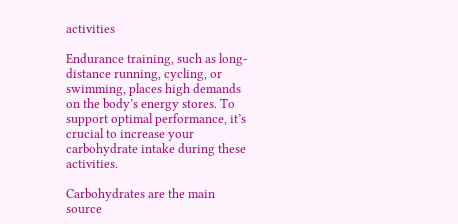activities

Endurance training, such as long-distance running, cycling, or swimming, places high demands on the body’s energy stores. To support optimal performance, it’s crucial to increase your carbohydrate intake during these activities.

Carbohydrates are the main source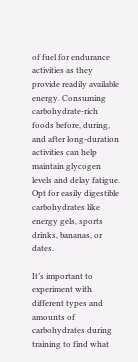of fuel for endurance activities as they provide readily available energy. Consuming carbohydrate-rich foods before, during, and after long-duration activities can help maintain glycogen levels and delay fatigue. Opt for easily digestible carbohydrates like energy gels, sports drinks, bananas, or dates.

It’s important to experiment with different types and amounts of carbohydrates during training to find what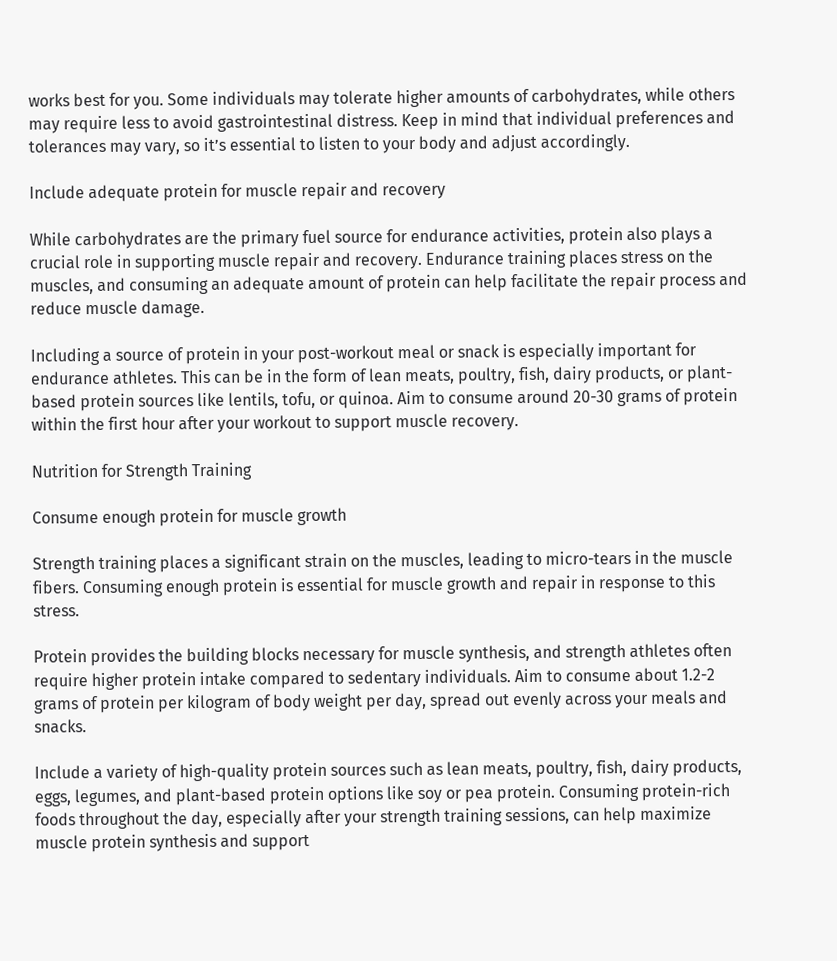works best for you. Some individuals may tolerate higher amounts of carbohydrates, while others may require less to avoid gastrointestinal distress. Keep in mind that individual preferences and tolerances may vary, so it’s essential to listen to your body and adjust accordingly.

Include adequate protein for muscle repair and recovery

While carbohydrates are the primary fuel source for endurance activities, protein also plays a crucial role in supporting muscle repair and recovery. Endurance training places stress on the muscles, and consuming an adequate amount of protein can help facilitate the repair process and reduce muscle damage.

Including a source of protein in your post-workout meal or snack is especially important for endurance athletes. This can be in the form of lean meats, poultry, fish, dairy products, or plant-based protein sources like lentils, tofu, or quinoa. Aim to consume around 20-30 grams of protein within the first hour after your workout to support muscle recovery.

Nutrition for Strength Training

Consume enough protein for muscle growth

Strength training places a significant strain on the muscles, leading to micro-tears in the muscle fibers. Consuming enough protein is essential for muscle growth and repair in response to this stress.

Protein provides the building blocks necessary for muscle synthesis, and strength athletes often require higher protein intake compared to sedentary individuals. Aim to consume about 1.2-2 grams of protein per kilogram of body weight per day, spread out evenly across your meals and snacks.

Include a variety of high-quality protein sources such as lean meats, poultry, fish, dairy products, eggs, legumes, and plant-based protein options like soy or pea protein. Consuming protein-rich foods throughout the day, especially after your strength training sessions, can help maximize muscle protein synthesis and support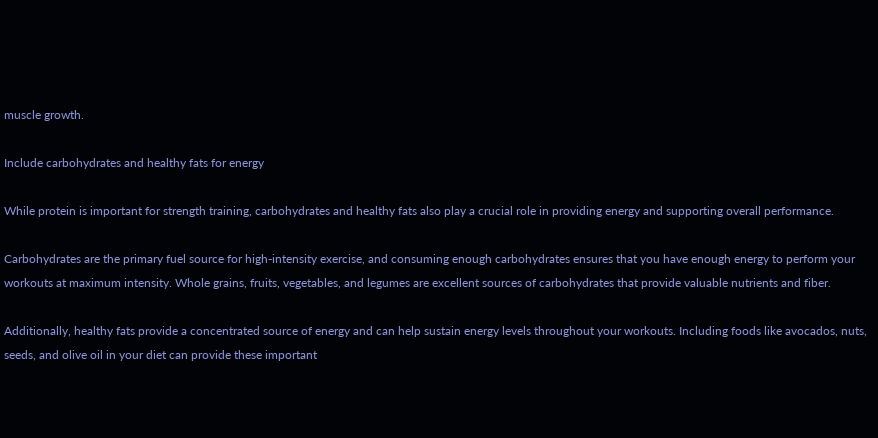muscle growth.

Include carbohydrates and healthy fats for energy

While protein is important for strength training, carbohydrates and healthy fats also play a crucial role in providing energy and supporting overall performance.

Carbohydrates are the primary fuel source for high-intensity exercise, and consuming enough carbohydrates ensures that you have enough energy to perform your workouts at maximum intensity. Whole grains, fruits, vegetables, and legumes are excellent sources of carbohydrates that provide valuable nutrients and fiber.

Additionally, healthy fats provide a concentrated source of energy and can help sustain energy levels throughout your workouts. Including foods like avocados, nuts, seeds, and olive oil in your diet can provide these important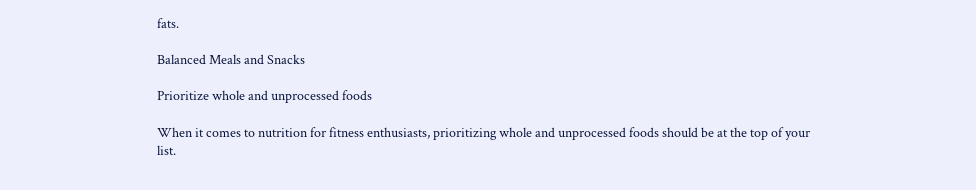fats.

Balanced Meals and Snacks

Prioritize whole and unprocessed foods

When it comes to nutrition for fitness enthusiasts, prioritizing whole and unprocessed foods should be at the top of your list.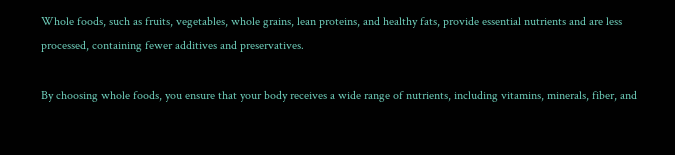Whole foods, such as fruits, vegetables, whole grains, lean proteins, and healthy fats, provide essential nutrients and are less processed, containing fewer additives and preservatives.

By choosing whole foods, you ensure that your body receives a wide range of nutrients, including vitamins, minerals, fiber, and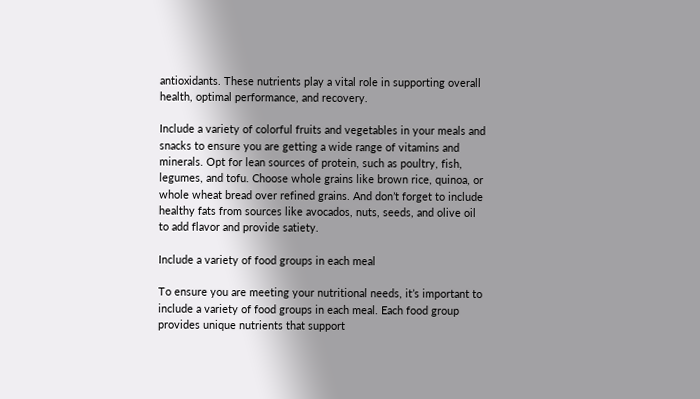antioxidants. These nutrients play a vital role in supporting overall health, optimal performance, and recovery.

Include a variety of colorful fruits and vegetables in your meals and snacks to ensure you are getting a wide range of vitamins and minerals. Opt for lean sources of protein, such as poultry, fish, legumes, and tofu. Choose whole grains like brown rice, quinoa, or whole wheat bread over refined grains. And don’t forget to include healthy fats from sources like avocados, nuts, seeds, and olive oil to add flavor and provide satiety.

Include a variety of food groups in each meal

To ensure you are meeting your nutritional needs, it’s important to include a variety of food groups in each meal. Each food group provides unique nutrients that support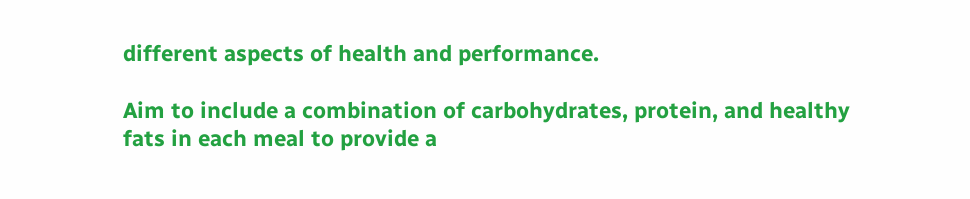different aspects of health and performance.

Aim to include a combination of carbohydrates, protein, and healthy fats in each meal to provide a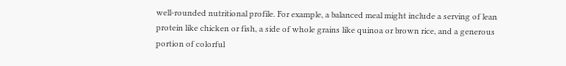well-rounded nutritional profile. For example, a balanced meal might include a serving of lean protein like chicken or fish, a side of whole grains like quinoa or brown rice, and a generous portion of colorful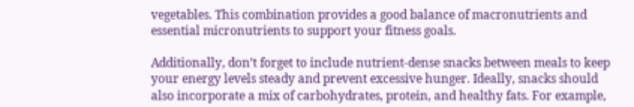vegetables. This combination provides a good balance of macronutrients and essential micronutrients to support your fitness goals.

Additionally, don’t forget to include nutrient-dense snacks between meals to keep your energy levels steady and prevent excessive hunger. Ideally, snacks should also incorporate a mix of carbohydrates, protein, and healthy fats. For example,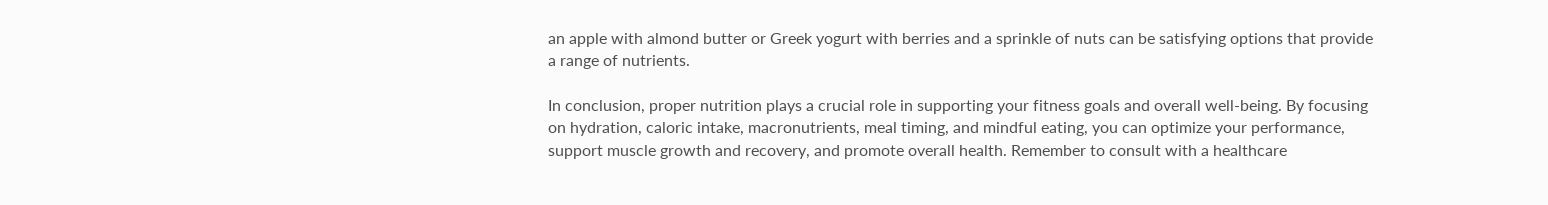an apple with almond butter or Greek yogurt with berries and a sprinkle of nuts can be satisfying options that provide a range of nutrients.

In conclusion, proper nutrition plays a crucial role in supporting your fitness goals and overall well-being. By focusing on hydration, caloric intake, macronutrients, meal timing, and mindful eating, you can optimize your performance, support muscle growth and recovery, and promote overall health. Remember to consult with a healthcare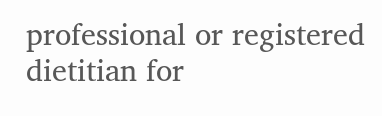professional or registered dietitian for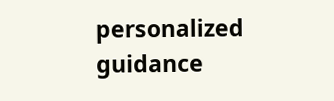personalized guidance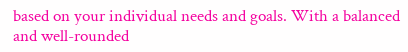based on your individual needs and goals. With a balanced and well-rounded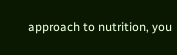approach to nutrition, you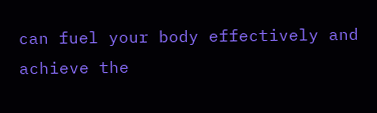can fuel your body effectively and achieve the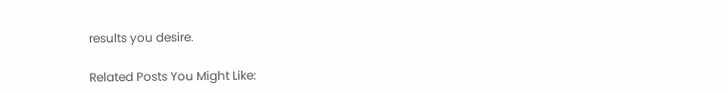results you desire.

Related Posts You Might Like: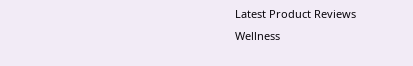Latest Product Reviews
Wellness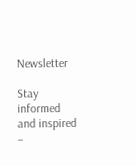Newsletter

Stay informed and inspired –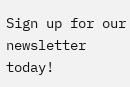Sign up for our newsletter today!